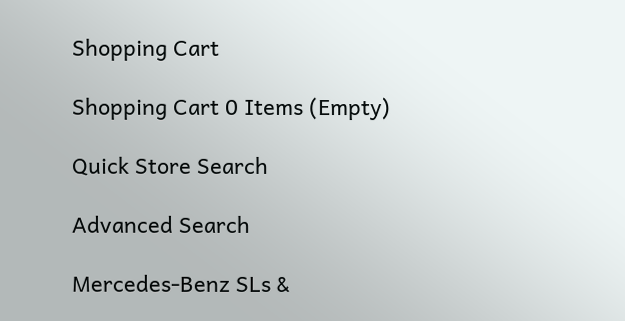Shopping Cart

Shopping Cart 0 Items (Empty)

Quick Store Search

Advanced Search

Mercedes-Benz SLs &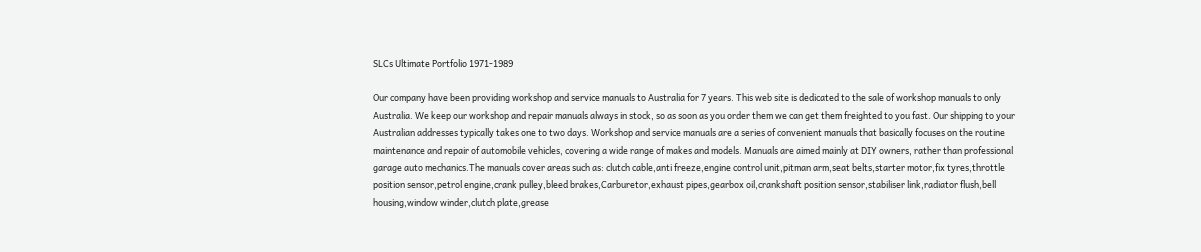SLCs Ultimate Portfolio 1971-1989

Our company have been providing workshop and service manuals to Australia for 7 years. This web site is dedicated to the sale of workshop manuals to only Australia. We keep our workshop and repair manuals always in stock, so as soon as you order them we can get them freighted to you fast. Our shipping to your Australian addresses typically takes one to two days. Workshop and service manuals are a series of convenient manuals that basically focuses on the routine maintenance and repair of automobile vehicles, covering a wide range of makes and models. Manuals are aimed mainly at DIY owners, rather than professional garage auto mechanics.The manuals cover areas such as: clutch cable,anti freeze,engine control unit,pitman arm,seat belts,starter motor,fix tyres,throttle position sensor,petrol engine,crank pulley,bleed brakes,Carburetor,exhaust pipes,gearbox oil,crankshaft position sensor,stabiliser link,radiator flush,bell housing,window winder,clutch plate,grease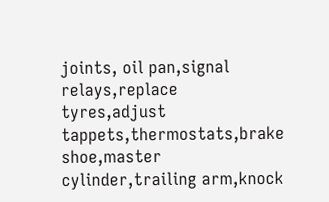joints, oil pan,signal relays,replace tyres,adjust tappets,thermostats,brake shoe,master cylinder,trailing arm,knock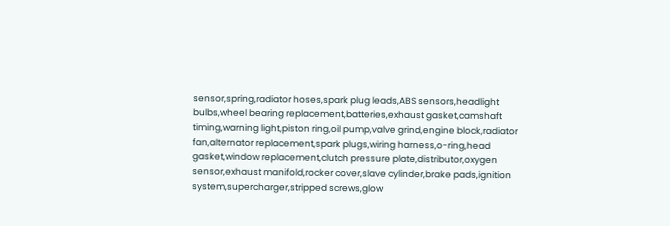sensor,spring,radiator hoses,spark plug leads,ABS sensors,headlight bulbs,wheel bearing replacement,batteries,exhaust gasket,camshaft timing,warning light,piston ring,oil pump,valve grind,engine block,radiator fan,alternator replacement,spark plugs,wiring harness,o-ring,head gasket,window replacement,clutch pressure plate,distributor,oxygen sensor,exhaust manifold,rocker cover,slave cylinder,brake pads,ignition system,supercharger,stripped screws,glow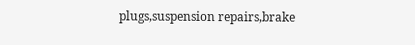plugs,suspension repairs,brake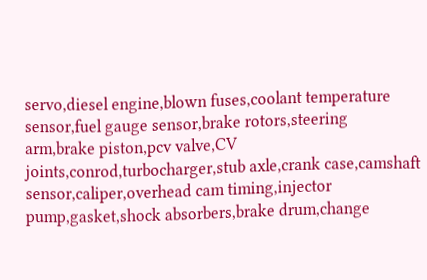servo,diesel engine,blown fuses,coolant temperature sensor,fuel gauge sensor,brake rotors,steering arm,brake piston,pcv valve,CV joints,conrod,turbocharger,stub axle,crank case,camshaft sensor,caliper,overhead cam timing,injector pump,gasket,shock absorbers,brake drum,change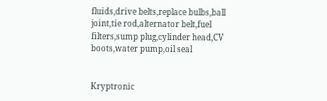fluids,drive belts,replace bulbs,ball joint,tie rod,alternator belt,fuel filters,sump plug,cylinder head,CV boots,water pump,oil seal


Kryptronic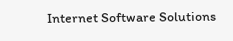Internet Software Solutions